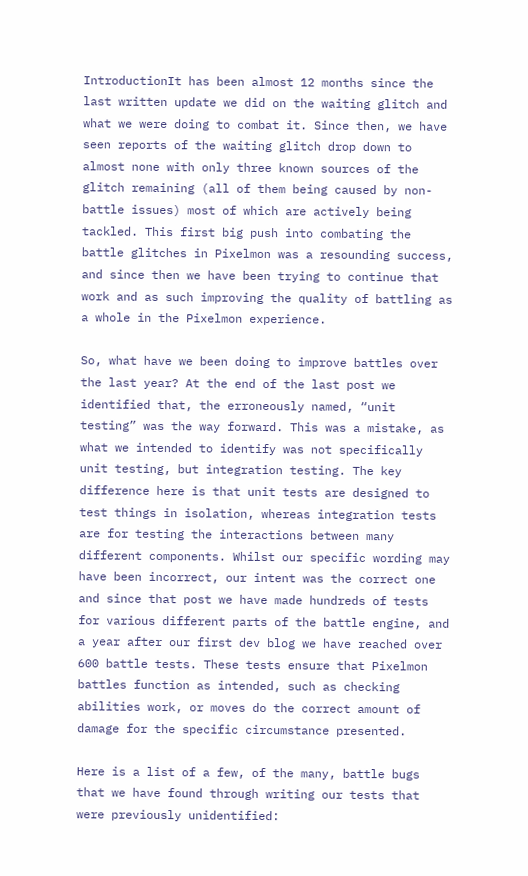IntroductionIt has been almost 12 months since the last written update we did on the waiting glitch and what we were doing to combat it. Since then, we have seen reports of the waiting glitch drop down to almost none with only three known sources of the glitch remaining (all of them being caused by non-battle issues) most of which are actively being tackled. This first big push into combating the battle glitches in Pixelmon was a resounding success, and since then we have been trying to continue that work and as such improving the quality of battling as a whole in the Pixelmon experience.

So, what have we been doing to improve battles over the last year? At the end of the last post we identified that, the erroneously named, “unit testing” was the way forward. This was a mistake, as what we intended to identify was not specifically unit testing, but integration testing. The key difference here is that unit tests are designed to test things in isolation, whereas integration tests are for testing the interactions between many different components. Whilst our specific wording may have been incorrect, our intent was the correct one and since that post we have made hundreds of tests for various different parts of the battle engine, and a year after our first dev blog we have reached over 600 battle tests. These tests ensure that Pixelmon battles function as intended, such as checking abilities work, or moves do the correct amount of damage for the specific circumstance presented.

Here is a list of a few, of the many, battle bugs that we have found through writing our tests that were previously unidentified: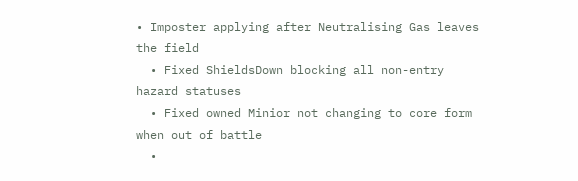• Imposter applying after Neutralising Gas leaves the field
  • Fixed ShieldsDown blocking all non-entry hazard statuses
  • Fixed owned Minior not changing to core form when out of battle
  •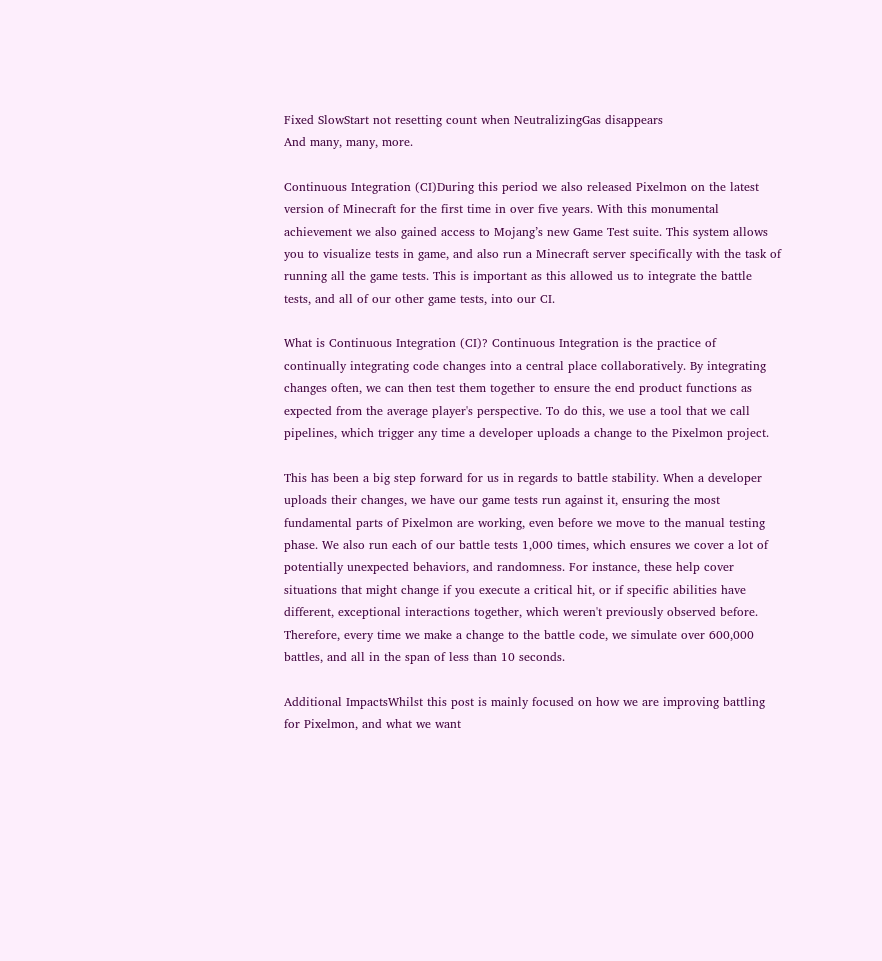Fixed SlowStart not resetting count when NeutralizingGas disappears
And many, many, more.

Continuous Integration (CI)During this period we also released Pixelmon on the latest version of Minecraft for the first time in over five years. With this monumental achievement we also gained access to Mojang’s new Game Test suite. This system allows you to visualize tests in game, and also run a Minecraft server specifically with the task of running all the game tests. This is important as this allowed us to integrate the battle tests, and all of our other game tests, into our CI.

What is Continuous Integration (CI)? Continuous Integration is the practice of continually integrating code changes into a central place collaboratively. By integrating changes often, we can then test them together to ensure the end product functions as expected from the average player's perspective. To do this, we use a tool that we call pipelines, which trigger any time a developer uploads a change to the Pixelmon project.

This has been a big step forward for us in regards to battle stability. When a developer uploads their changes, we have our game tests run against it, ensuring the most fundamental parts of Pixelmon are working, even before we move to the manual testing phase. We also run each of our battle tests 1,000 times, which ensures we cover a lot of potentially unexpected behaviors, and randomness. For instance, these help cover situations that might change if you execute a critical hit, or if specific abilities have different, exceptional interactions together, which weren't previously observed before. Therefore, every time we make a change to the battle code, we simulate over 600,000 battles, and all in the span of less than 10 seconds.

Additional ImpactsWhilst this post is mainly focused on how we are improving battling for Pixelmon, and what we want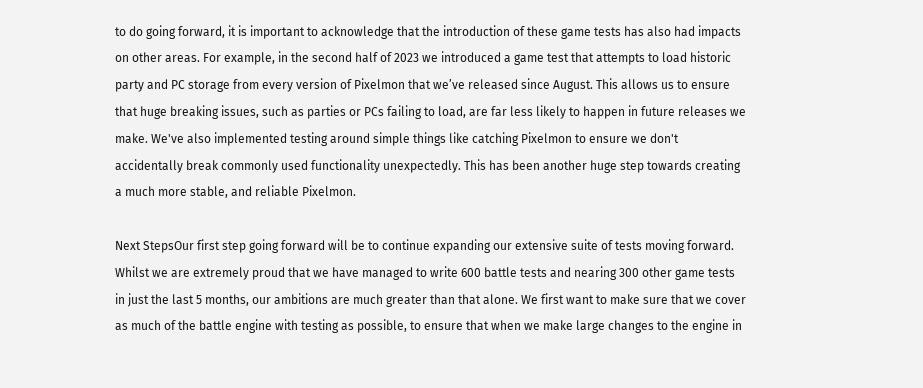to do going forward, it is important to acknowledge that the introduction of these game tests has also had impacts on other areas. For example, in the second half of 2023 we introduced a game test that attempts to load historic party and PC storage from every version of Pixelmon that we’ve released since August. This allows us to ensure that huge breaking issues, such as parties or PCs failing to load, are far less likely to happen in future releases we make. We've also implemented testing around simple things like catching Pixelmon to ensure we don't accidentally break commonly used functionality unexpectedly. This has been another huge step towards creating a much more stable, and reliable Pixelmon.

Next StepsOur first step going forward will be to continue expanding our extensive suite of tests moving forward. Whilst we are extremely proud that we have managed to write 600 battle tests and nearing 300 other game tests in just the last 5 months, our ambitions are much greater than that alone. We first want to make sure that we cover as much of the battle engine with testing as possible, to ensure that when we make large changes to the engine in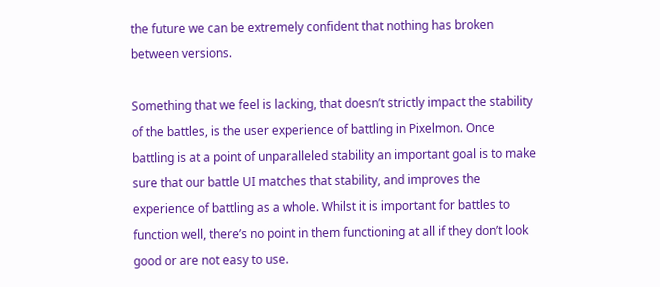the future we can be extremely confident that nothing has broken between versions.

Something that we feel is lacking, that doesn’t strictly impact the stability of the battles, is the user experience of battling in Pixelmon. Once battling is at a point of unparalleled stability an important goal is to make sure that our battle UI matches that stability, and improves the experience of battling as a whole. Whilst it is important for battles to function well, there’s no point in them functioning at all if they don’t look good or are not easy to use.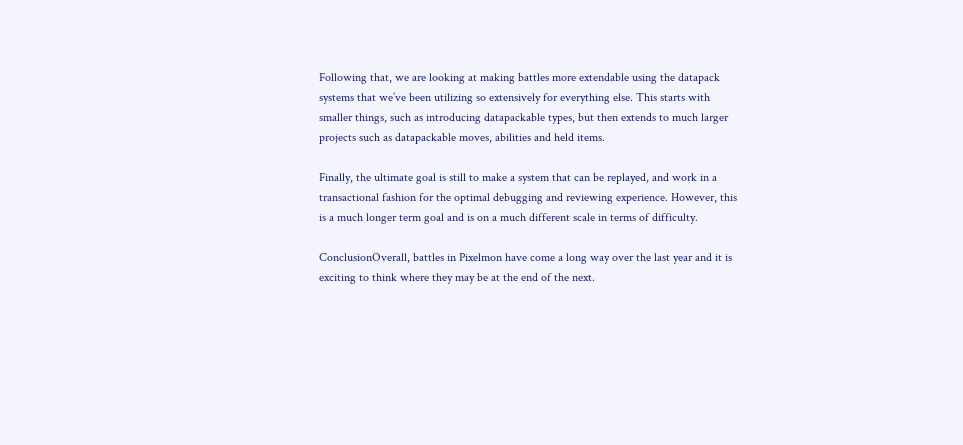Following that, we are looking at making battles more extendable using the datapack systems that we’ve been utilizing so extensively for everything else. This starts with smaller things, such as introducing datapackable types, but then extends to much larger projects such as datapackable moves, abilities and held items.

Finally, the ultimate goal is still to make a system that can be replayed, and work in a transactional fashion for the optimal debugging and reviewing experience. However, this is a much longer term goal and is on a much different scale in terms of difficulty.

ConclusionOverall, battles in Pixelmon have come a long way over the last year and it is exciting to think where they may be at the end of the next.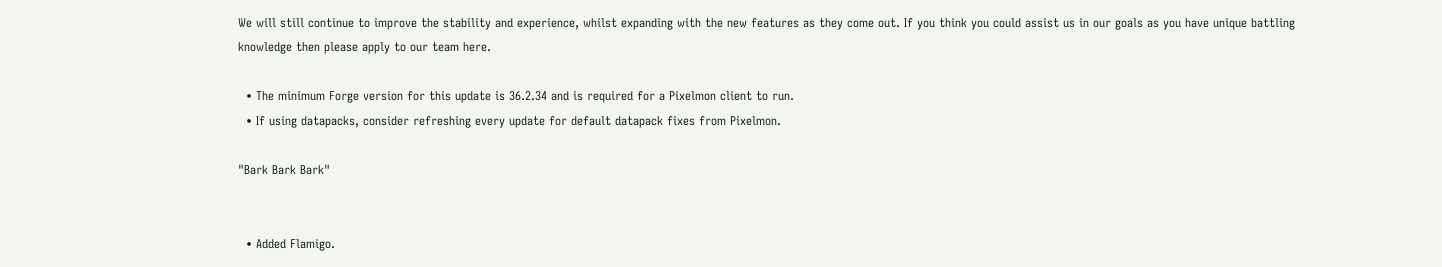We will still continue to improve the stability and experience, whilst expanding with the new features as they come out. If you think you could assist us in our goals as you have unique battling knowledge then please apply to our team here.

  • The minimum Forge version for this update is 36.2.34 and is required for a Pixelmon client to run.
  • If using datapacks, consider refreshing every update for default datapack fixes from Pixelmon.

"Bark Bark Bark"


  • Added Flamigo.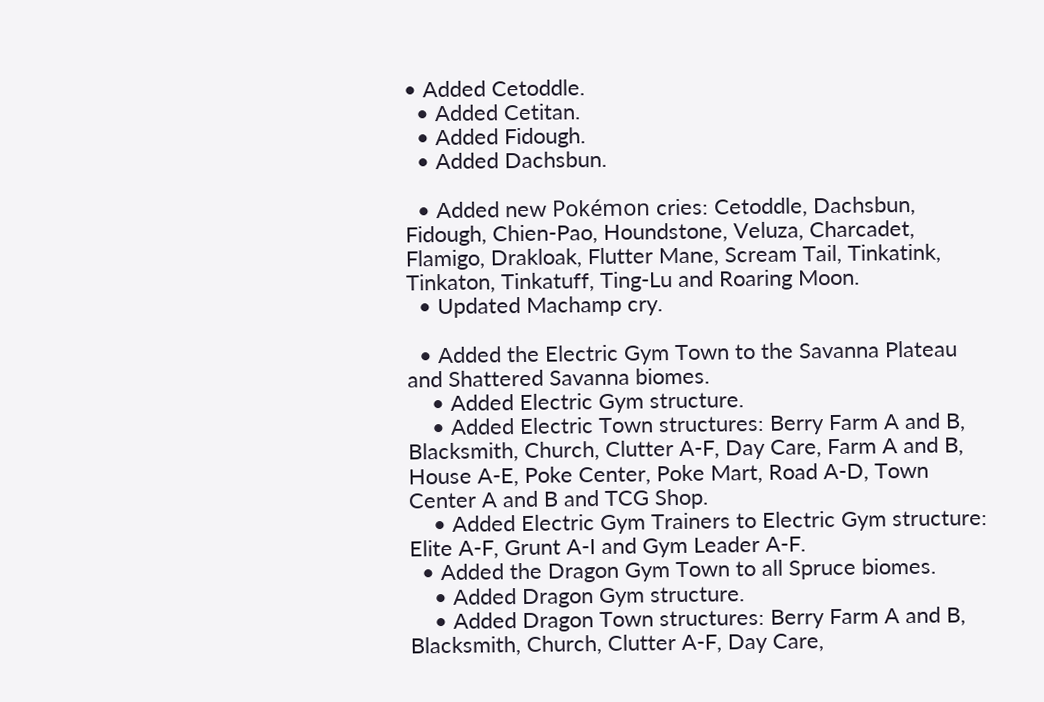• Added Cetoddle.
  • Added Cetitan.
  • Added Fidough.
  • Added Dachsbun.

  • Added new Pokémon cries: Cetoddle, Dachsbun, Fidough, Chien-Pao, Houndstone, Veluza, Charcadet, Flamigo, Drakloak, Flutter Mane, Scream Tail, Tinkatink, Tinkaton, Tinkatuff, Ting-Lu and Roaring Moon.
  • Updated Machamp cry.

  • Added the Electric Gym Town to the Savanna Plateau and Shattered Savanna biomes.
    • Added Electric Gym structure.
    • Added Electric Town structures: Berry Farm A and B, Blacksmith, Church, Clutter A-F, Day Care, Farm A and B, House A-E, Poke Center, Poke Mart, Road A-D, Town Center A and B and TCG Shop.
    • Added Electric Gym Trainers to Electric Gym structure: Elite A-F, Grunt A-I and Gym Leader A-F.
  • Added the Dragon Gym Town to all Spruce biomes.
    • Added Dragon Gym structure.
    • Added Dragon Town structures: Berry Farm A and B, Blacksmith, Church, Clutter A-F, Day Care,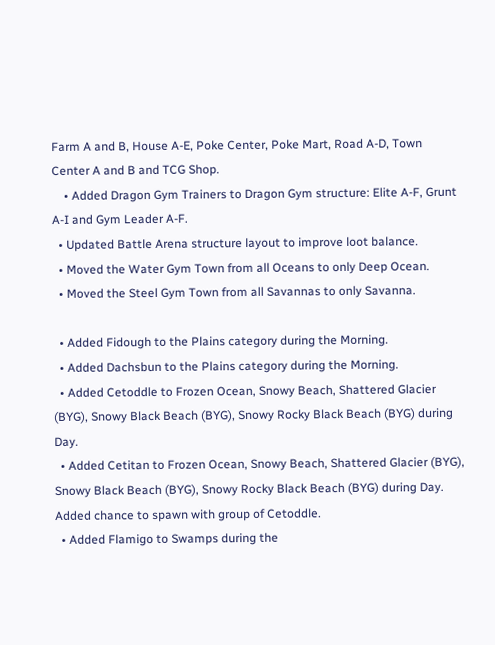Farm A and B, House A-E, Poke Center, Poke Mart, Road A-D, Town Center A and B and TCG Shop.
    • Added Dragon Gym Trainers to Dragon Gym structure: Elite A-F, Grunt A-I and Gym Leader A-F.
  • Updated Battle Arena structure layout to improve loot balance.
  • Moved the Water Gym Town from all Oceans to only Deep Ocean.
  • Moved the Steel Gym Town from all Savannas to only Savanna.

  • Added Fidough to the Plains category during the Morning.
  • Added Dachsbun to the Plains category during the Morning.
  • Added Cetoddle to Frozen Ocean, Snowy Beach, Shattered Glacier (BYG), Snowy Black Beach (BYG), Snowy Rocky Black Beach (BYG) during Day.
  • Added Cetitan to Frozen Ocean, Snowy Beach, Shattered Glacier (BYG), Snowy Black Beach (BYG), Snowy Rocky Black Beach (BYG) during Day. Added chance to spawn with group of Cetoddle.
  • Added Flamigo to Swamps during the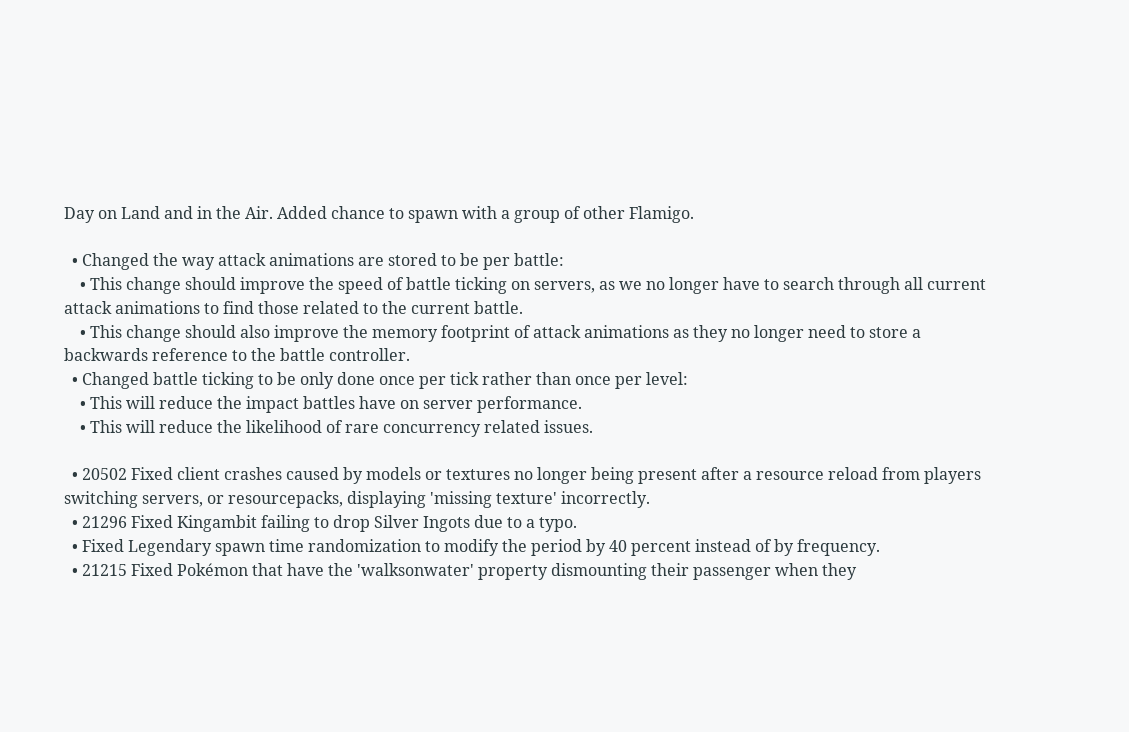Day on Land and in the Air. Added chance to spawn with a group of other Flamigo.

  • Changed the way attack animations are stored to be per battle:
    • This change should improve the speed of battle ticking on servers, as we no longer have to search through all current attack animations to find those related to the current battle.
    • This change should also improve the memory footprint of attack animations as they no longer need to store a backwards reference to the battle controller.
  • Changed battle ticking to be only done once per tick rather than once per level:
    • This will reduce the impact battles have on server performance.
    • This will reduce the likelihood of rare concurrency related issues.

  • 20502 Fixed client crashes caused by models or textures no longer being present after a resource reload from players switching servers, or resourcepacks, displaying 'missing texture' incorrectly.
  • 21296 Fixed Kingambit failing to drop Silver Ingots due to a typo.
  • Fixed Legendary spawn time randomization to modify the period by 40 percent instead of by frequency.
  • 21215 Fixed Pokémon that have the 'walksonwater' property dismounting their passenger when they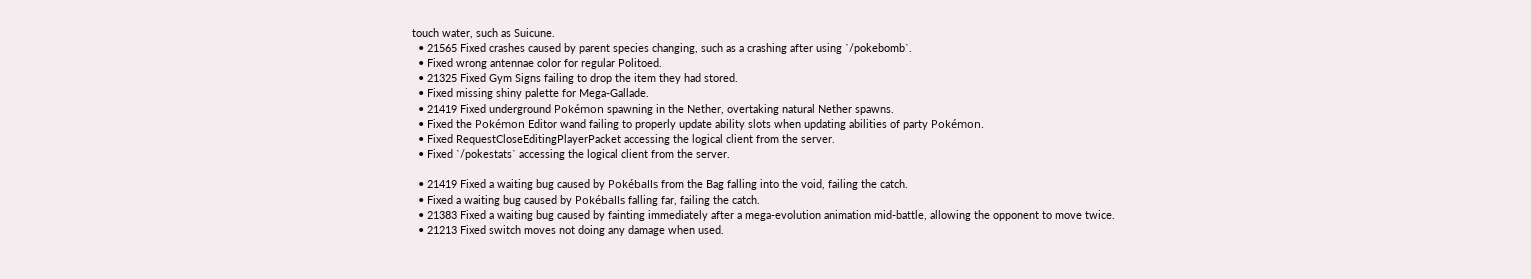touch water, such as Suicune.
  • 21565 Fixed crashes caused by parent species changing, such as a crashing after using `/pokebomb`.
  • Fixed wrong antennae color for regular Politoed.
  • 21325 Fixed Gym Signs failing to drop the item they had stored.
  • Fixed missing shiny palette for Mega-Gallade.
  • 21419 Fixed underground Pokémon spawning in the Nether, overtaking natural Nether spawns.
  • Fixed the Pokémon Editor wand failing to properly update ability slots when updating abilities of party Pokémon.
  • Fixed RequestCloseEditingPlayerPacket accessing the logical client from the server.
  • Fixed `/pokestats` accessing the logical client from the server.

  • 21419 Fixed a waiting bug caused by Pokéballs from the Bag falling into the void, failing the catch.
  • Fixed a waiting bug caused by Pokéballs falling far, failing the catch.
  • 21383 Fixed a waiting bug caused by fainting immediately after a mega-evolution animation mid-battle, allowing the opponent to move twice.
  • 21213 Fixed switch moves not doing any damage when used.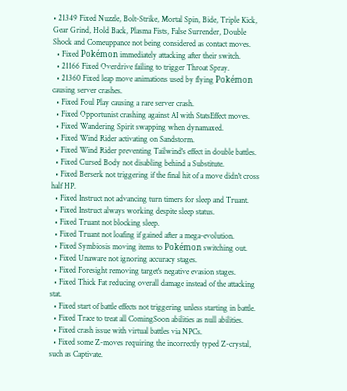• 21349 Fixed Nuzzle, Bolt-Strike, Mortal Spin, Bide, Triple Kick, Gear Grind, Hold Back, Plasma Fists, False Surrender, Double Shock and Comeuppance not being considered as contact moves.
  • Fixed Pokémon immediately attacking after their switch.
  • 21166 Fixed Overdrive failing to trigger Throat Spray.
  • 21360 Fixed leap move animations used by flying Pokémon causing server crashes.
  • Fixed Foul Play causing a rare server crash.
  • Fixed Opportunist crashing against AI with StatsEffect moves.
  • Fixed Wandering Spirit swapping when dynamaxed.
  • Fixed Wind Rider activating on Sandstorm.
  • Fixed Wind Rider preventing Tailwind's effect in double battles.
  • Fixed Cursed Body not disabling behind a Substitute.
  • Fixed Berserk not triggering if the final hit of a move didn't cross half HP.
  • Fixed Instruct not advancing turn timers for sleep and Truant.
  • Fixed Instruct always working despite sleep status.
  • Fixed Truant not blocking sleep.
  • Fixed Truant not loafing if gained after a mega-evolution.
  • Fixed Symbiosis moving items to Pokémon switching out.
  • Fixed Unaware not ignoring accuracy stages.
  • Fixed Foresight removing target's negative evasion stages.
  • Fixed Thick Fat reducing overall damage instead of the attacking stat.
  • Fixed start of battle effects not triggering unless starting in battle.
  • Fixed Trace to treat all ComingSoon abilities as null abilities.
  • Fixed crash issue with virtual battles via NPCs.
  • Fixed some Z-moves requiring the incorrectly typed Z-crystal, such as Captivate.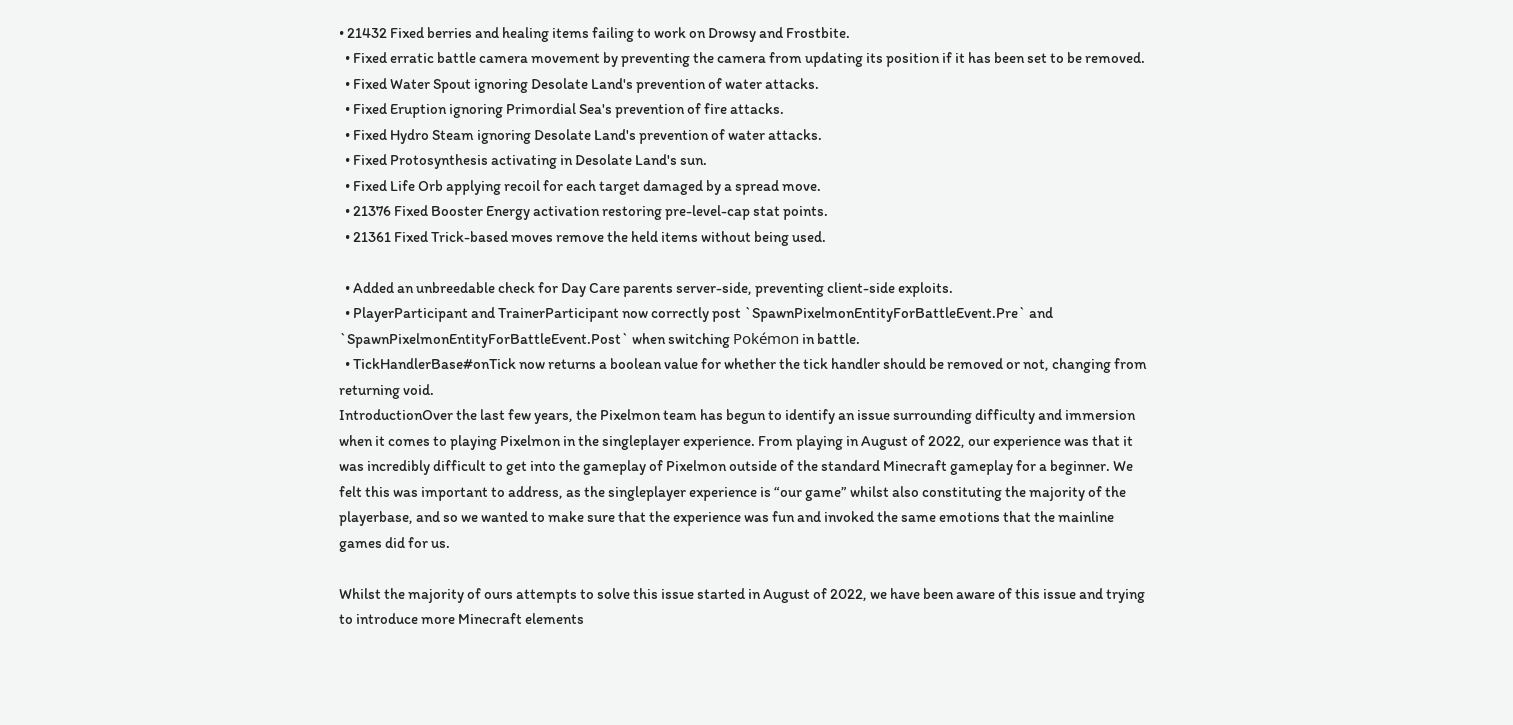• 21432 Fixed berries and healing items failing to work on Drowsy and Frostbite.
  • Fixed erratic battle camera movement by preventing the camera from updating its position if it has been set to be removed.
  • Fixed Water Spout ignoring Desolate Land's prevention of water attacks.
  • Fixed Eruption ignoring Primordial Sea's prevention of fire attacks.
  • Fixed Hydro Steam ignoring Desolate Land's prevention of water attacks.
  • Fixed Protosynthesis activating in Desolate Land's sun.
  • Fixed Life Orb applying recoil for each target damaged by a spread move.
  • 21376 Fixed Booster Energy activation restoring pre-level-cap stat points.
  • 21361 Fixed Trick-based moves remove the held items without being used.

  • Added an unbreedable check for Day Care parents server-side, preventing client-side exploits.
  • PlayerParticipant and TrainerParticipant now correctly post `SpawnPixelmonEntityForBattleEvent.Pre` and `SpawnPixelmonEntityForBattleEvent.Post` when switching Pokémon in battle.
  • TickHandlerBase#onTick now returns a boolean value for whether the tick handler should be removed or not, changing from returning void.
IntroductionOver the last few years, the Pixelmon team has begun to identify an issue surrounding difficulty and immersion when it comes to playing Pixelmon in the singleplayer experience. From playing in August of 2022, our experience was that it was incredibly difficult to get into the gameplay of Pixelmon outside of the standard Minecraft gameplay for a beginner. We felt this was important to address, as the singleplayer experience is “our game” whilst also constituting the majority of the playerbase, and so we wanted to make sure that the experience was fun and invoked the same emotions that the mainline games did for us.

Whilst the majority of ours attempts to solve this issue started in August of 2022, we have been aware of this issue and trying to introduce more Minecraft elements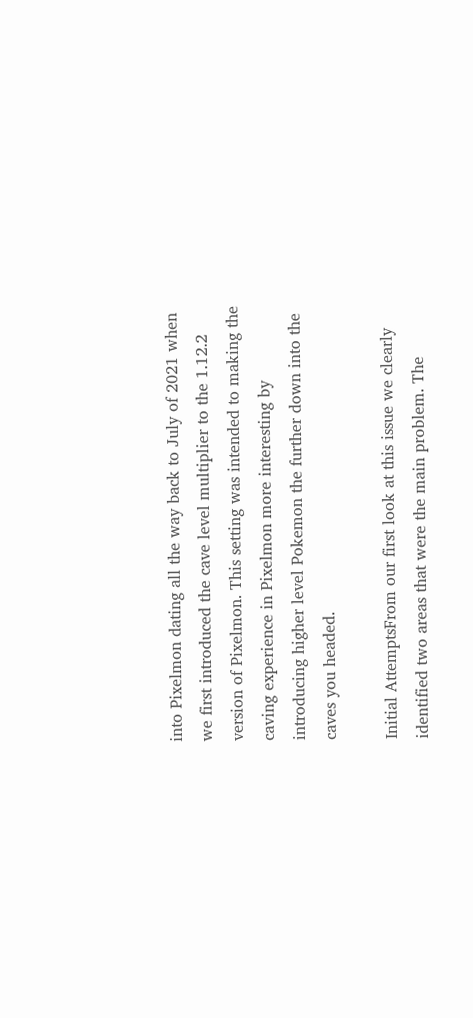into Pixelmon dating all the way back to July of 2021 when we first introduced the cave level multiplier to the 1.12.2 version of Pixelmon. This setting was intended to making the caving experience in Pixelmon more interesting by introducing higher level Pokemon the further down into the caves you headed.

Initial AttemptsFrom our first look at this issue we clearly identified two areas that were the main problem. The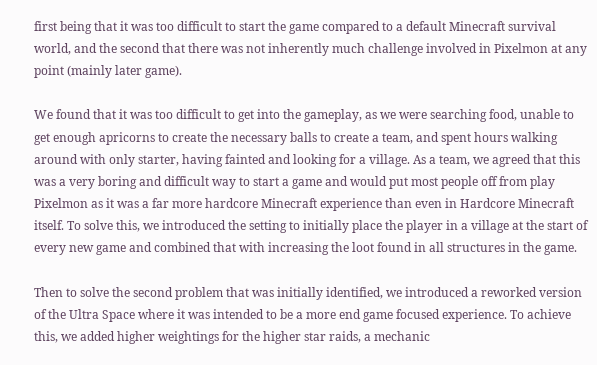first being that it was too difficult to start the game compared to a default Minecraft survival world, and the second that there was not inherently much challenge involved in Pixelmon at any point (mainly later game).

We found that it was too difficult to get into the gameplay, as we were searching food, unable to get enough apricorns to create the necessary balls to create a team, and spent hours walking around with only starter, having fainted and looking for a village. As a team, we agreed that this was a very boring and difficult way to start a game and would put most people off from play Pixelmon as it was a far more hardcore Minecraft experience than even in Hardcore Minecraft itself. To solve this, we introduced the setting to initially place the player in a village at the start of every new game and combined that with increasing the loot found in all structures in the game.

Then to solve the second problem that was initially identified, we introduced a reworked version of the Ultra Space where it was intended to be a more end game focused experience. To achieve this, we added higher weightings for the higher star raids, a mechanic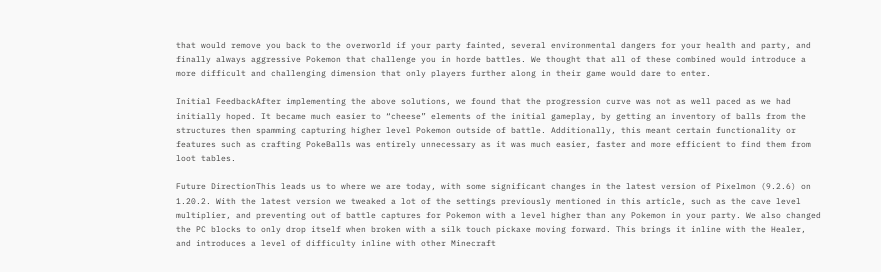that would remove you back to the overworld if your party fainted, several environmental dangers for your health and party, and finally always aggressive Pokemon that challenge you in horde battles. We thought that all of these combined would introduce a more difficult and challenging dimension that only players further along in their game would dare to enter.

Initial FeedbackAfter implementing the above solutions, we found that the progression curve was not as well paced as we had initially hoped. It became much easier to “cheese” elements of the initial gameplay, by getting an inventory of balls from the structures then spamming capturing higher level Pokemon outside of battle. Additionally, this meant certain functionality or features such as crafting PokeBalls was entirely unnecessary as it was much easier, faster and more efficient to find them from loot tables.

Future DirectionThis leads us to where we are today, with some significant changes in the latest version of Pixelmon (9.2.6) on 1.20.2. With the latest version we tweaked a lot of the settings previously mentioned in this article, such as the cave level multiplier, and preventing out of battle captures for Pokemon with a level higher than any Pokemon in your party. We also changed the PC blocks to only drop itself when broken with a silk touch pickaxe moving forward. This brings it inline with the Healer, and introduces a level of difficulty inline with other Minecraft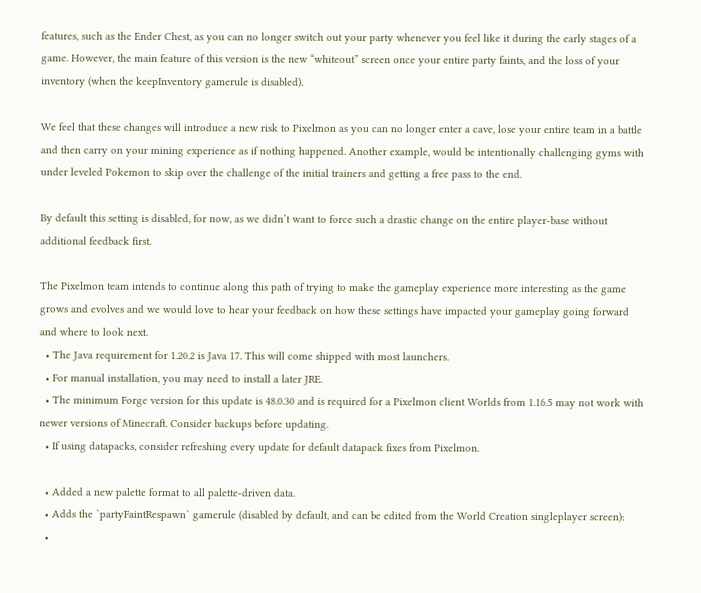features, such as the Ender Chest, as you can no longer switch out your party whenever you feel like it during the early stages of a game. However, the main feature of this version is the new “whiteout” screen once your entire party faints, and the loss of your inventory (when the keepInventory gamerule is disabled).

We feel that these changes will introduce a new risk to Pixelmon as you can no longer enter a cave, lose your entire team in a battle and then carry on your mining experience as if nothing happened. Another example, would be intentionally challenging gyms with under leveled Pokemon to skip over the challenge of the initial trainers and getting a free pass to the end.

By default this setting is disabled, for now, as we didn’t want to force such a drastic change on the entire player-base without additional feedback first.

The Pixelmon team intends to continue along this path of trying to make the gameplay experience more interesting as the game grows and evolves and we would love to hear your feedback on how these settings have impacted your gameplay going forward and where to look next.
  • The Java requirement for 1.20.2 is Java 17. This will come shipped with most launchers.
  • For manual installation, you may need to install a later JRE.
  • The minimum Forge version for this update is 48.0.30 and is required for a Pixelmon client Worlds from 1.16.5 may not work with newer versions of Minecraft. Consider backups before updating.
  • If using datapacks, consider refreshing every update for default datapack fixes from Pixelmon.

  • Added a new palette format to all palette-driven data.
  • Adds the `partyFaintRespawn` gamerule (disabled by default, and can be edited from the World Creation singleplayer screen):
  •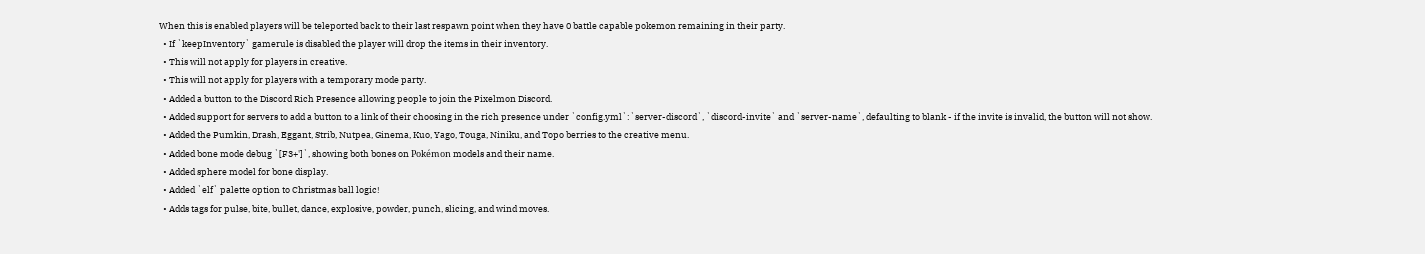When this is enabled players will be teleported back to their last respawn point when they have 0 battle capable pokemon remaining in their party.
  • If `keepInventory` gamerule is disabled the player will drop the items in their inventory.
  • This will not apply for players in creative.
  • This will not apply for players with a temporary mode party.
  • Added a button to the Discord Rich Presence allowing people to join the Pixelmon Discord.
  • Added support for servers to add a button to a link of their choosing in the rich presence under `config.yml`:`server-discord`, `discord-invite` and `server-name`, defaulting to blank - if the invite is invalid, the button will not show.
  • Added the Pumkin, Drash, Eggant, Strib, Nutpea, Ginema, Kuo, Yago, Touga, Niniku, and Topo berries to the creative menu.
  • Added bone mode debug `[F3+']`, showing both bones on Pokémon models and their name.
  • Added sphere model for bone display.
  • Added `elf` palette option to Christmas ball logic!
  • Adds tags for pulse, bite, bullet, dance, explosive, powder, punch, slicing, and wind moves.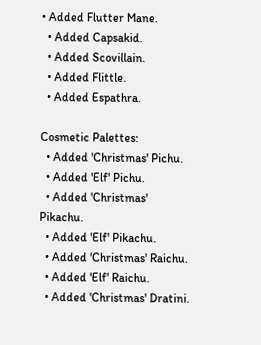• Added Flutter Mane.
  • Added Capsakid.
  • Added Scovillain.
  • Added Flittle.
  • Added Espathra.

Cosmetic Palettes:
  • Added 'Christmas' Pichu.
  • Added 'Elf' Pichu.
  • Added 'Christmas' Pikachu.
  • Added 'Elf' Pikachu.
  • Added 'Christmas' Raichu.
  • Added 'Elf' Raichu.
  • Added 'Christmas' Dratini.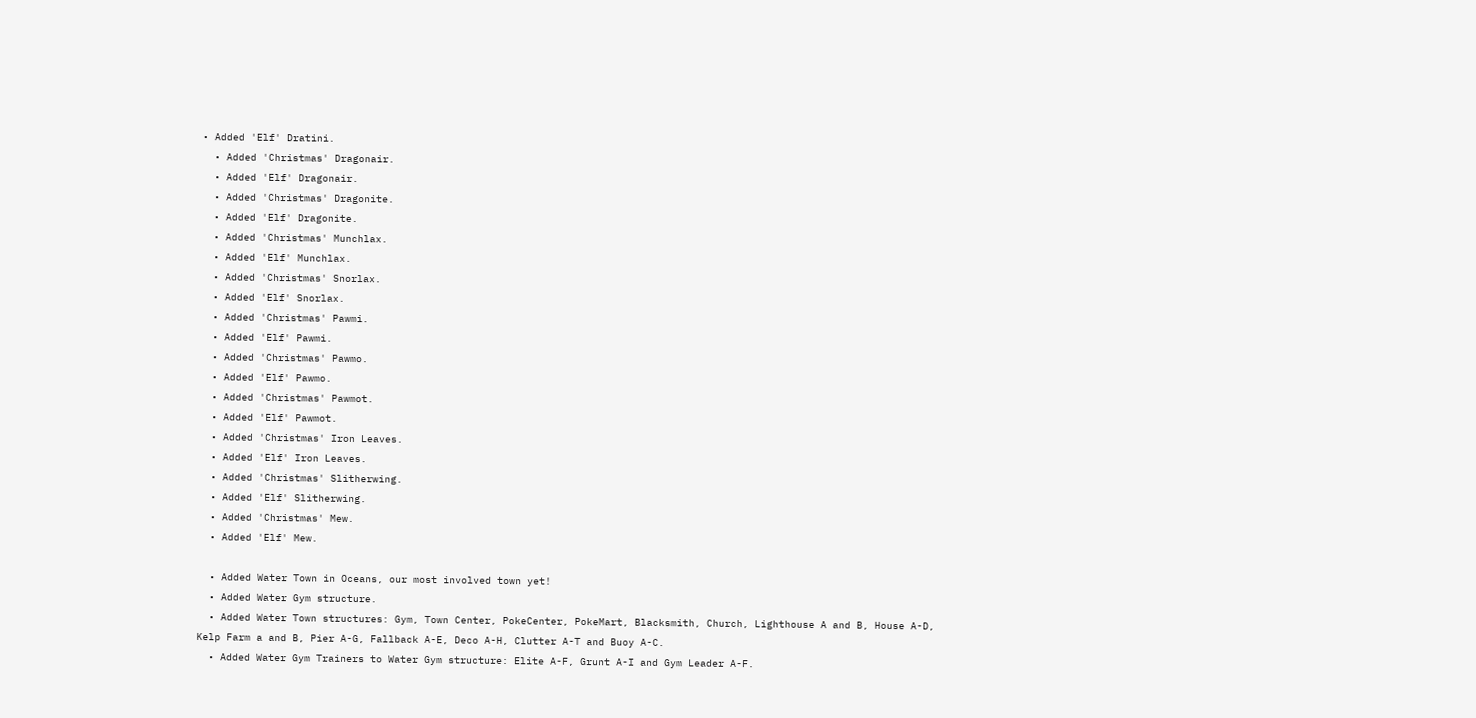• Added 'Elf' Dratini.
  • Added 'Christmas' Dragonair.
  • Added 'Elf' Dragonair.
  • Added 'Christmas' Dragonite.
  • Added 'Elf' Dragonite.
  • Added 'Christmas' Munchlax.
  • Added 'Elf' Munchlax.
  • Added 'Christmas' Snorlax.
  • Added 'Elf' Snorlax.
  • Added 'Christmas' Pawmi.
  • Added 'Elf' Pawmi.
  • Added 'Christmas' Pawmo.
  • Added 'Elf' Pawmo.
  • Added 'Christmas' Pawmot.
  • Added 'Elf' Pawmot.
  • Added 'Christmas' Iron Leaves.
  • Added 'Elf' Iron Leaves.
  • Added 'Christmas' Slitherwing.
  • Added 'Elf' Slitherwing.
  • Added 'Christmas' Mew.
  • Added 'Elf' Mew.

  • Added Water Town in Oceans, our most involved town yet!
  • Added Water Gym structure.
  • Added Water Town structures: Gym, Town Center, PokeCenter, PokeMart, Blacksmith, Church, Lighthouse A and B, House A-D, Kelp Farm a and B, Pier A-G, Fallback A-E, Deco A-H, Clutter A-T and Buoy A-C.
  • Added Water Gym Trainers to Water Gym structure: Elite A-F, Grunt A-I and Gym Leader A-F.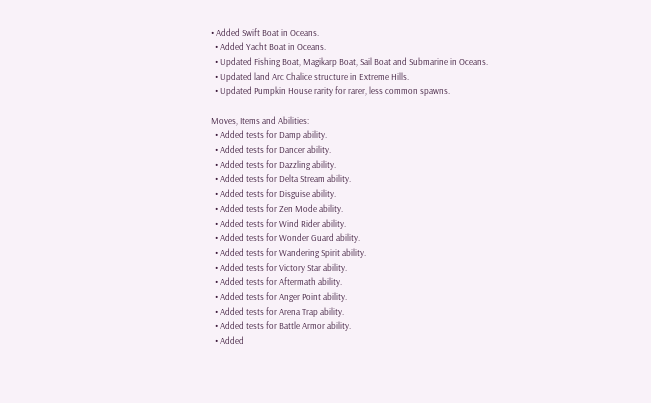• Added Swift Boat in Oceans.
  • Added Yacht Boat in Oceans.
  • Updated Fishing Boat, Magikarp Boat, Sail Boat and Submarine in Oceans.
  • Updated land Arc Chalice structure in Extreme Hills.
  • Updated Pumpkin House rarity for rarer, less common spawns.

Moves, Items and Abilities:
  • Added tests for Damp ability.
  • Added tests for Dancer ability.
  • Added tests for Dazzling ability.
  • Added tests for Delta Stream ability.
  • Added tests for Disguise ability.
  • Added tests for Zen Mode ability.
  • Added tests for Wind Rider ability.
  • Added tests for Wonder Guard ability.
  • Added tests for Wandering Spirit ability.
  • Added tests for Victory Star ability.
  • Added tests for Aftermath ability.
  • Added tests for Anger Point ability.
  • Added tests for Arena Trap ability.
  • Added tests for Battle Armor ability.
  • Added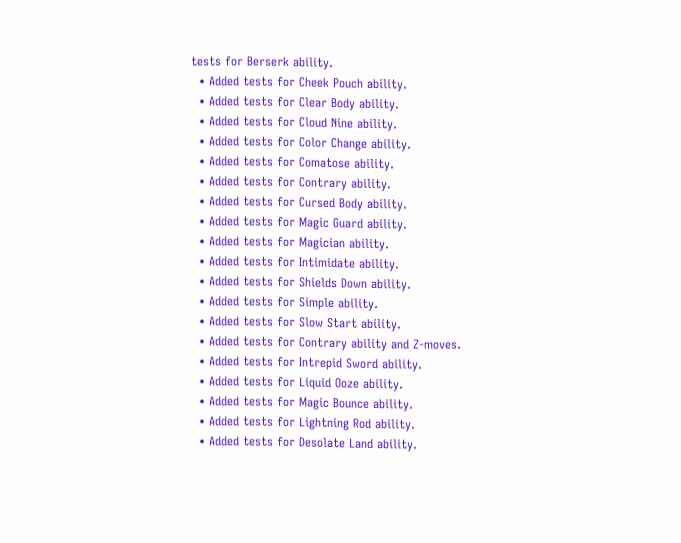tests for Berserk ability.
  • Added tests for Cheek Pouch ability.
  • Added tests for Clear Body ability.
  • Added tests for Cloud Nine ability.
  • Added tests for Color Change ability.
  • Added tests for Comatose ability.
  • Added tests for Contrary ability.
  • Added tests for Cursed Body ability.
  • Added tests for Magic Guard ability.
  • Added tests for Magician ability.
  • Added tests for Intimidate ability.
  • Added tests for Shields Down ability.
  • Added tests for Simple ability.
  • Added tests for Slow Start ability.
  • Added tests for Contrary ability and Z-moves.
  • Added tests for Intrepid Sword ability.
  • Added tests for Liquid Ooze ability.
  • Added tests for Magic Bounce ability.
  • Added tests for Lightning Rod ability.
  • Added tests for Desolate Land ability.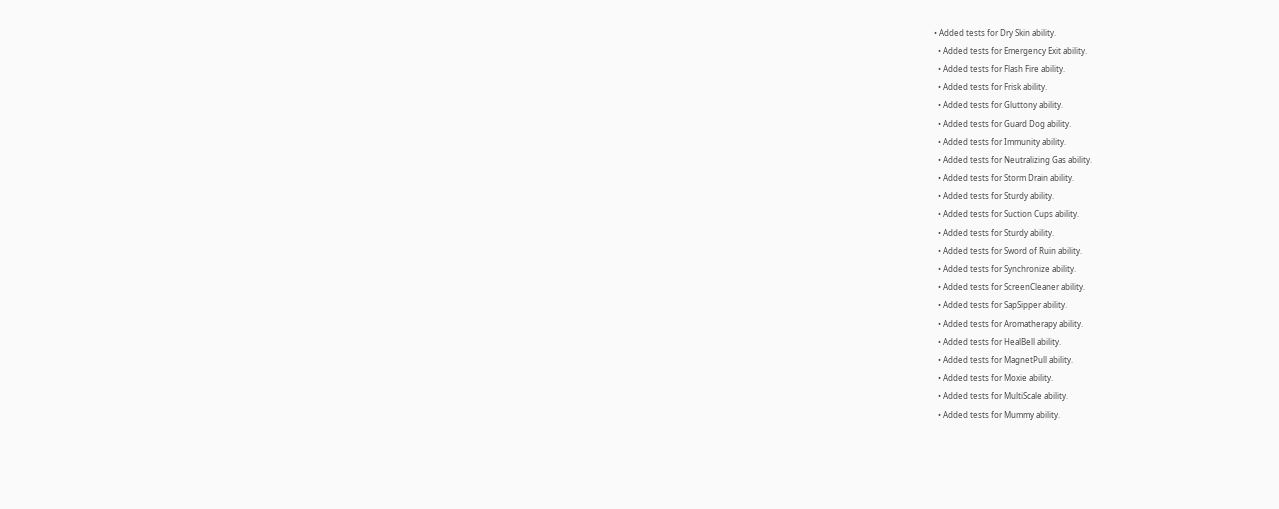• Added tests for Dry Skin ability.
  • Added tests for Emergency Exit ability.
  • Added tests for Flash Fire ability.
  • Added tests for Frisk ability.
  • Added tests for Gluttony ability.
  • Added tests for Guard Dog ability.
  • Added tests for Immunity ability.
  • Added tests for Neutralizing Gas ability.
  • Added tests for Storm Drain ability.
  • Added tests for Sturdy ability.
  • Added tests for Suction Cups ability.
  • Added tests for Sturdy ability.
  • Added tests for Sword of Ruin ability.
  • Added tests for Synchronize ability.
  • Added tests for ScreenCleaner ability.
  • Added tests for SapSipper ability.
  • Added tests for Aromatherapy ability.
  • Added tests for HealBell ability.
  • Added tests for MagnetPull ability.
  • Added tests for Moxie ability.
  • Added tests for MultiScale ability.
  • Added tests for Mummy ability.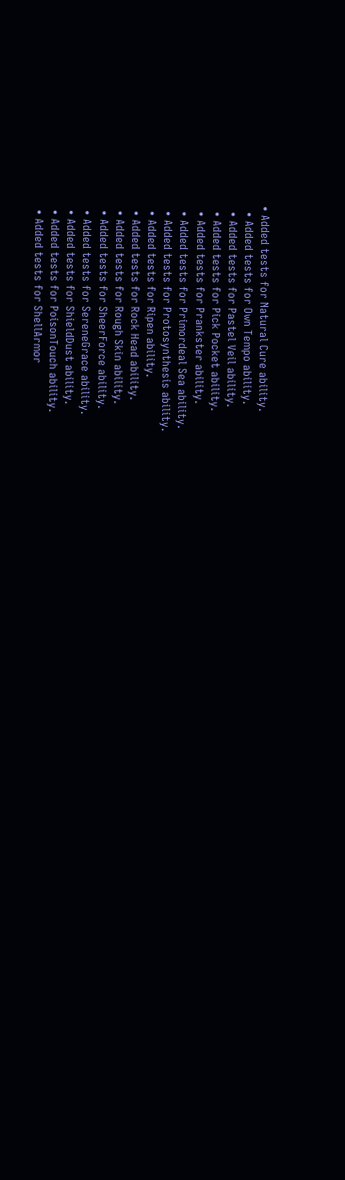• Added tests for Natural Cure ability.
  • Added tests for Own Tempo ability.
  • Added tests for Pastel Veil ability.
  • Added tests for Pick Pocket ability.
  • Added tests for Prankster ability.
  • Added tests for Primordeal Sea ability.
  • Added tests for Protosynthesis ability.
  • Added tests for Ripen ability.
  • Added tests for Rock Head ability.
  • Added tests for Rough Skin ability.
  • Added tests for SheerForce ability.
  • Added tests for SereneGrace ability.
  • Added tests for ShieldDust ability.
  • Added tests for PoisonTouch ability.
  • Added tests for ShellArmor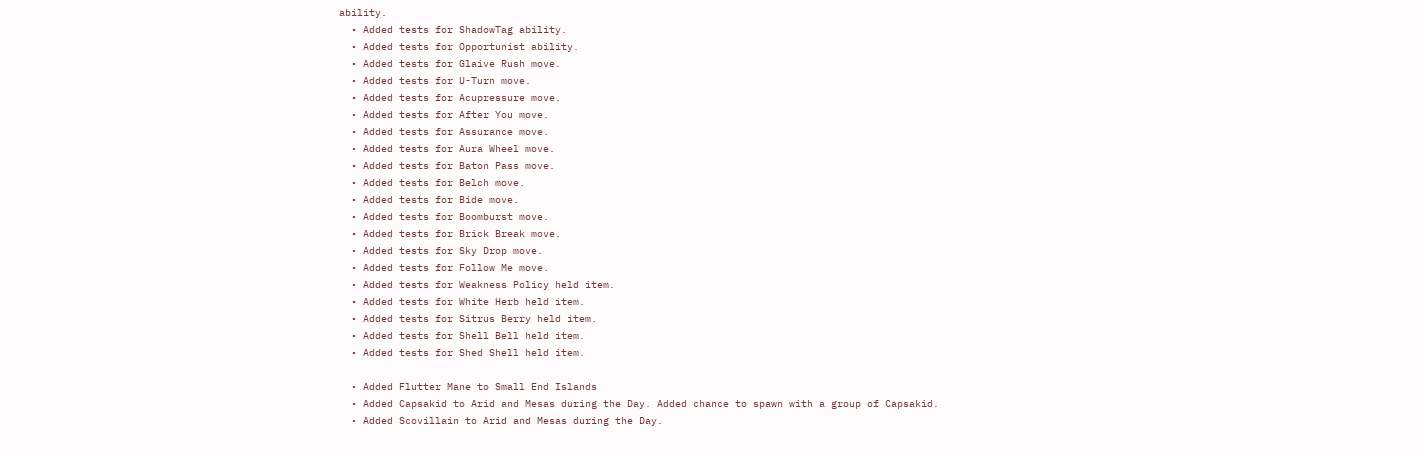ability.
  • Added tests for ShadowTag ability.
  • Added tests for Opportunist ability.
  • Added tests for Glaive Rush move.
  • Added tests for U-Turn move.
  • Added tests for Acupressure move.
  • Added tests for After You move.
  • Added tests for Assurance move.
  • Added tests for Aura Wheel move.
  • Added tests for Baton Pass move.
  • Added tests for Belch move.
  • Added tests for Bide move.
  • Added tests for Boomburst move.
  • Added tests for Brick Break move.
  • Added tests for Sky Drop move.
  • Added tests for Follow Me move.
  • Added tests for Weakness Policy held item.
  • Added tests for White Herb held item.
  • Added tests for Sitrus Berry held item.
  • Added tests for Shell Bell held item.
  • Added tests for Shed Shell held item.

  • Added Flutter Mane to Small End Islands
  • Added Capsakid to Arid and Mesas during the Day. Added chance to spawn with a group of Capsakid.
  • Added Scovillain to Arid and Mesas during the Day.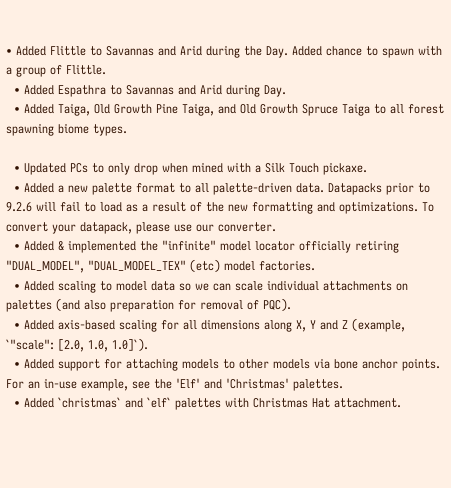• Added Flittle to Savannas and Arid during the Day. Added chance to spawn with a group of Flittle.
  • Added Espathra to Savannas and Arid during Day.
  • Added Taiga, Old Growth Pine Taiga, and Old Growth Spruce Taiga to all forest spawning biome types.

  • Updated PCs to only drop when mined with a Silk Touch pickaxe.
  • Added a new palette format to all palette-driven data. Datapacks prior to 9.2.6 will fail to load as a result of the new formatting and optimizations. To convert your datapack, please use our converter.
  • Added & implemented the "infinite" model locator officially retiring "DUAL_MODEL", "DUAL_MODEL_TEX" (etc) model factories.
  • Added scaling to model data so we can scale individual attachments on palettes (and also preparation for removal of PQC).
  • Added axis-based scaling for all dimensions along X, Y and Z (example, `"scale": [2.0, 1.0, 1.0]`).
  • Added support for attaching models to other models via bone anchor points. For an in-use example, see the 'Elf' and 'Christmas' palettes.
  • Added `christmas` and `elf` palettes with Christmas Hat attachment.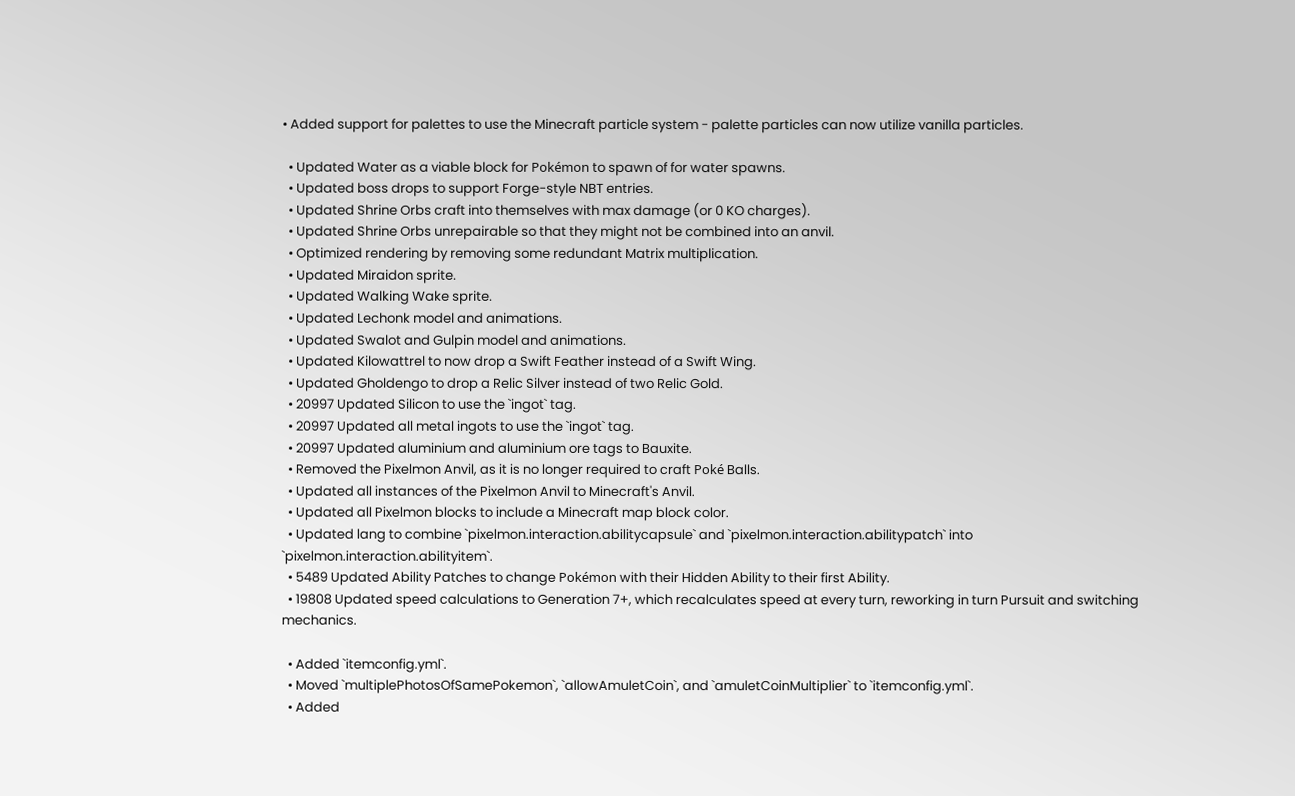• Added support for palettes to use the Minecraft particle system - palette particles can now utilize vanilla particles.

  • Updated Water as a viable block for Pokémon to spawn of for water spawns.
  • Updated boss drops to support Forge-style NBT entries.
  • Updated Shrine Orbs craft into themselves with max damage (or 0 KO charges).
  • Updated Shrine Orbs unrepairable so that they might not be combined into an anvil.
  • Optimized rendering by removing some redundant Matrix multiplication.
  • Updated Miraidon sprite.
  • Updated Walking Wake sprite.
  • Updated Lechonk model and animations.
  • Updated Swalot and Gulpin model and animations.
  • Updated Kilowattrel to now drop a Swift Feather instead of a Swift Wing.
  • Updated Gholdengo to drop a Relic Silver instead of two Relic Gold.
  • 20997 Updated Silicon to use the `ingot` tag.
  • 20997 Updated all metal ingots to use the `ingot` tag.
  • 20997 Updated aluminium and aluminium ore tags to Bauxite.
  • Removed the Pixelmon Anvil, as it is no longer required to craft Poké Balls.
  • Updated all instances of the Pixelmon Anvil to Minecraft's Anvil.
  • Updated all Pixelmon blocks to include a Minecraft map block color.
  • Updated lang to combine `pixelmon.interaction.abilitycapsule` and `pixelmon.interaction.abilitypatch` into `pixelmon.interaction.abilityitem`.
  • 5489 Updated Ability Patches to change Pokémon with their Hidden Ability to their first Ability.
  • 19808 Updated speed calculations to Generation 7+, which recalculates speed at every turn, reworking in turn Pursuit and switching mechanics.

  • Added `itemconfig.yml`.
  • Moved `multiplePhotosOfSamePokemon`, `allowAmuletCoin`, and `amuletCoinMultiplier` to `itemconfig.yml`.
  • Added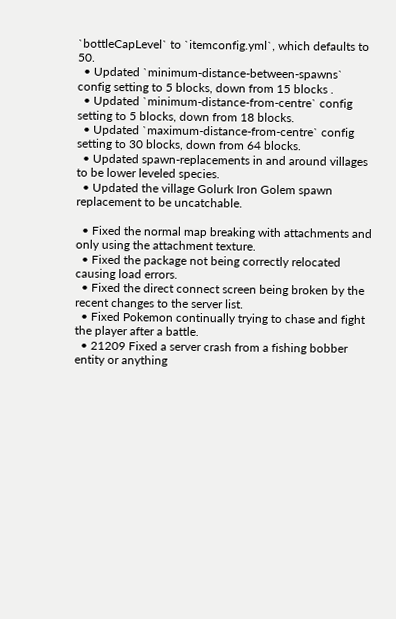`bottleCapLevel` to `itemconfig.yml`, which defaults to 50.
  • Updated `minimum-distance-between-spawns` config setting to 5 blocks, down from 15 blocks .
  • Updated `minimum-distance-from-centre` config setting to 5 blocks, down from 18 blocks.
  • Updated `maximum-distance-from-centre` config setting to 30 blocks, down from 64 blocks.
  • Updated spawn-replacements in and around villages to be lower leveled species.
  • Updated the village Golurk Iron Golem spawn replacement to be uncatchable.

  • Fixed the normal map breaking with attachments and only using the attachment texture.
  • Fixed the package not being correctly relocated causing load errors.
  • Fixed the direct connect screen being broken by the recent changes to the server list.
  • Fixed Pokemon continually trying to chase and fight the player after a battle.
  • 21209 Fixed a server crash from a fishing bobber entity or anything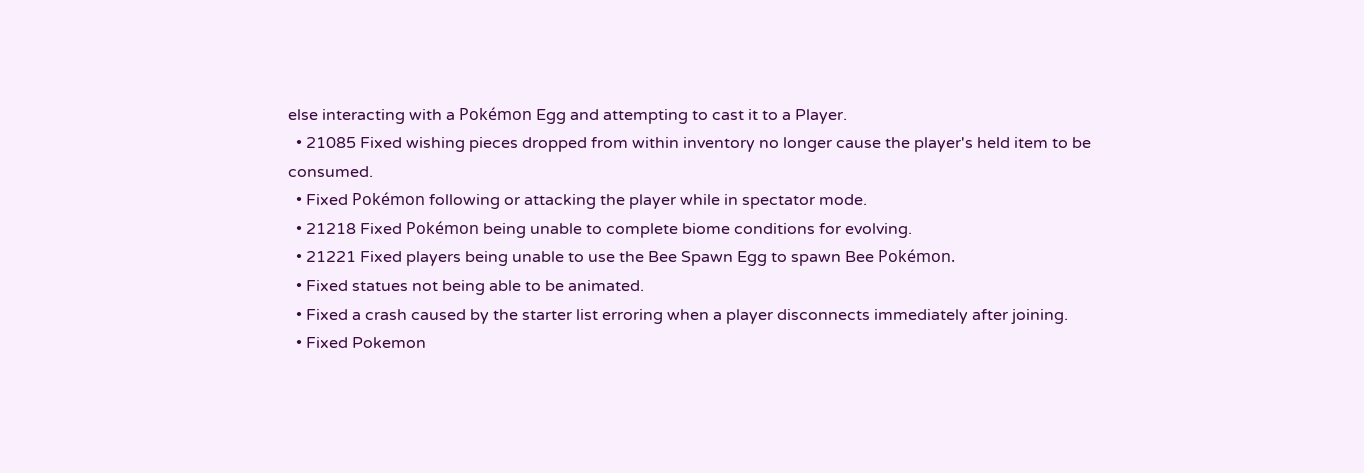else interacting with a Pokémon Egg and attempting to cast it to a Player.
  • 21085 Fixed wishing pieces dropped from within inventory no longer cause the player's held item to be consumed.
  • Fixed Pokémon following or attacking the player while in spectator mode.
  • 21218 Fixed Pokémon being unable to complete biome conditions for evolving.
  • 21221 Fixed players being unable to use the Bee Spawn Egg to spawn Bee Pokémon.
  • Fixed statues not being able to be animated.
  • Fixed a crash caused by the starter list erroring when a player disconnects immediately after joining.
  • Fixed Pokemon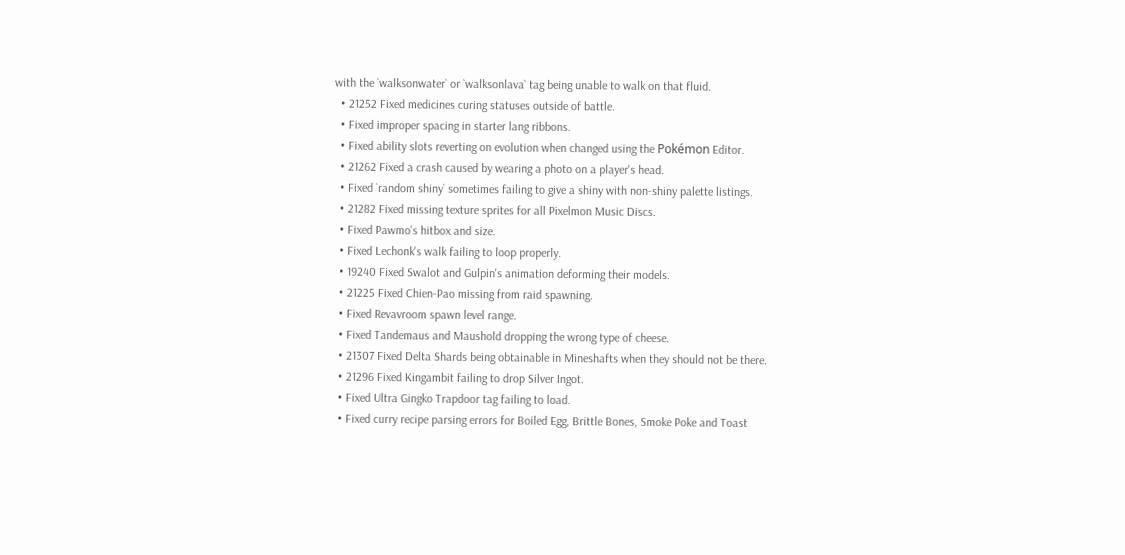with the `walksonwater` or `walksonlava` tag being unable to walk on that fluid.
  • 21252 Fixed medicines curing statuses outside of battle.
  • Fixed improper spacing in starter lang ribbons.
  • Fixed ability slots reverting on evolution when changed using the Pokémon Editor.
  • 21262 Fixed a crash caused by wearing a photo on a player's head.
  • Fixed `random shiny` sometimes failing to give a shiny with non-shiny palette listings.
  • 21282 Fixed missing texture sprites for all Pixelmon Music Discs.
  • Fixed Pawmo's hitbox and size.
  • Fixed Lechonk's walk failing to loop properly.
  • 19240 Fixed Swalot and Gulpin's animation deforming their models.
  • 21225 Fixed Chien-Pao missing from raid spawning.
  • Fixed Revavroom spawn level range.
  • Fixed Tandemaus and Maushold dropping the wrong type of cheese.
  • 21307 Fixed Delta Shards being obtainable in Mineshafts when they should not be there.
  • 21296 Fixed Kingambit failing to drop Silver Ingot.
  • Fixed Ultra Gingko Trapdoor tag failing to load.
  • Fixed curry recipe parsing errors for Boiled Egg, Brittle Bones, Smoke Poke and Toast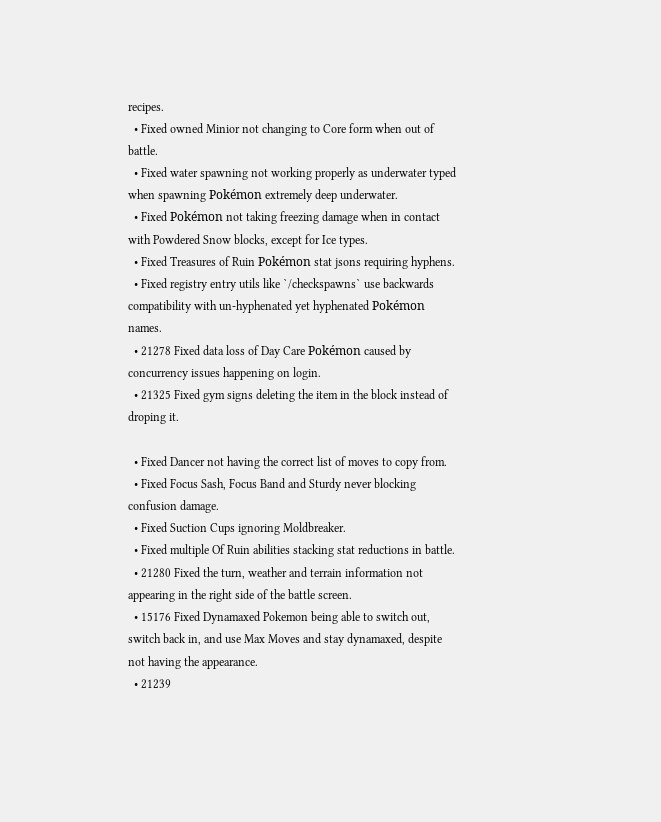recipes.
  • Fixed owned Minior not changing to Core form when out of battle.
  • Fixed water spawning not working properly as underwater typed when spawning Pokémon extremely deep underwater.
  • Fixed Pokémon not taking freezing damage when in contact with Powdered Snow blocks, except for Ice types.
  • Fixed Treasures of Ruin Pokémon stat jsons requiring hyphens.
  • Fixed registry entry utils like `/checkspawns` use backwards compatibility with un-hyphenated yet hyphenated Pokémon names.
  • 21278 Fixed data loss of Day Care Pokémon caused by concurrency issues happening on login.
  • 21325 Fixed gym signs deleting the item in the block instead of droping it.

  • Fixed Dancer not having the correct list of moves to copy from.
  • Fixed Focus Sash, Focus Band and Sturdy never blocking confusion damage.
  • Fixed Suction Cups ignoring Moldbreaker.
  • Fixed multiple Of Ruin abilities stacking stat reductions in battle.
  • 21280 Fixed the turn, weather and terrain information not appearing in the right side of the battle screen.
  • 15176 Fixed Dynamaxed Pokemon being able to switch out, switch back in, and use Max Moves and stay dynamaxed, despite not having the appearance.
  • 21239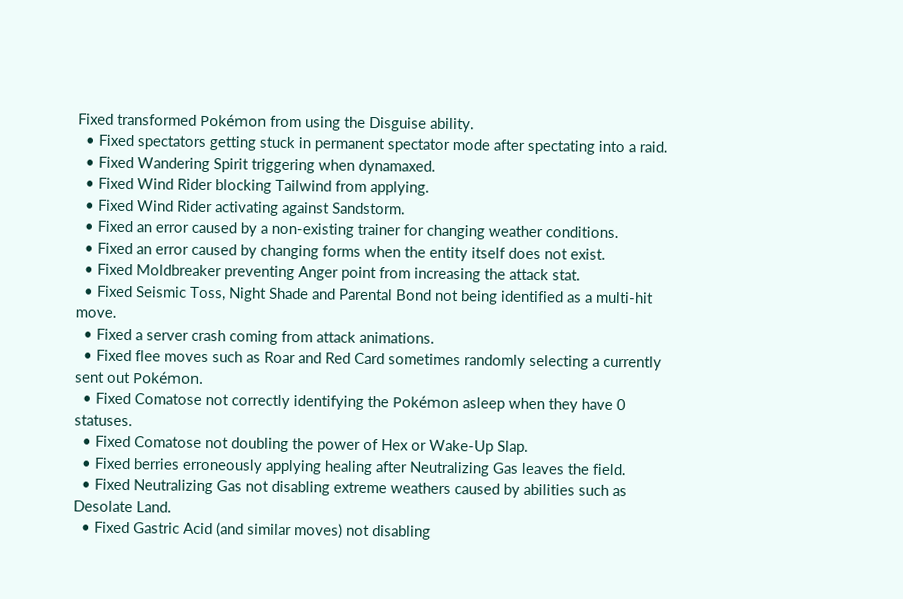Fixed transformed Pokémon from using the Disguise ability.
  • Fixed spectators getting stuck in permanent spectator mode after spectating into a raid.
  • Fixed Wandering Spirit triggering when dynamaxed.
  • Fixed Wind Rider blocking Tailwind from applying.
  • Fixed Wind Rider activating against Sandstorm.
  • Fixed an error caused by a non-existing trainer for changing weather conditions.
  • Fixed an error caused by changing forms when the entity itself does not exist.
  • Fixed Moldbreaker preventing Anger point from increasing the attack stat.
  • Fixed Seismic Toss, Night Shade and Parental Bond not being identified as a multi-hit move.
  • Fixed a server crash coming from attack animations.
  • Fixed flee moves such as Roar and Red Card sometimes randomly selecting a currently sent out Pokémon.
  • Fixed Comatose not correctly identifying the Pokémon asleep when they have 0 statuses.
  • Fixed Comatose not doubling the power of Hex or Wake-Up Slap.
  • Fixed berries erroneously applying healing after Neutralizing Gas leaves the field.
  • Fixed Neutralizing Gas not disabling extreme weathers caused by abilities such as Desolate Land.
  • Fixed Gastric Acid (and similar moves) not disabling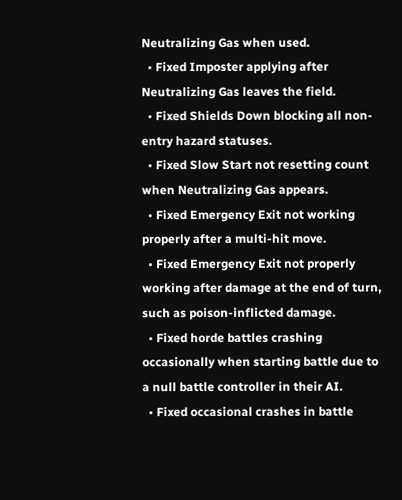Neutralizing Gas when used.
  • Fixed Imposter applying after Neutralizing Gas leaves the field.
  • Fixed Shields Down blocking all non-entry hazard statuses.
  • Fixed Slow Start not resetting count when Neutralizing Gas appears.
  • Fixed Emergency Exit not working properly after a multi-hit move.
  • Fixed Emergency Exit not properly working after damage at the end of turn, such as poison-inflicted damage.
  • Fixed horde battles crashing occasionally when starting battle due to a null battle controller in their AI.
  • Fixed occasional crashes in battle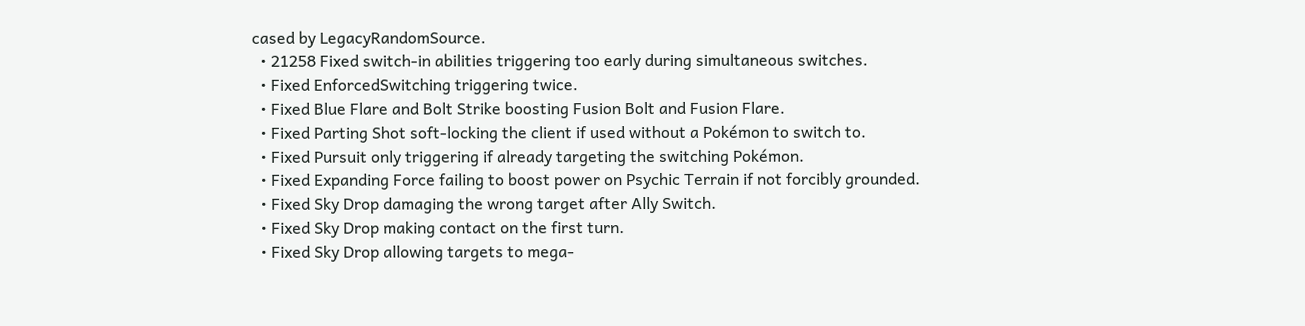cased by LegacyRandomSource.
  • 21258 Fixed switch-in abilities triggering too early during simultaneous switches.
  • Fixed EnforcedSwitching triggering twice.
  • Fixed Blue Flare and Bolt Strike boosting Fusion Bolt and Fusion Flare.
  • Fixed Parting Shot soft-locking the client if used without a Pokémon to switch to.
  • Fixed Pursuit only triggering if already targeting the switching Pokémon.
  • Fixed Expanding Force failing to boost power on Psychic Terrain if not forcibly grounded.
  • Fixed Sky Drop damaging the wrong target after Ally Switch.
  • Fixed Sky Drop making contact on the first turn.
  • Fixed Sky Drop allowing targets to mega-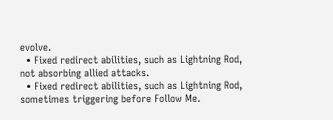evolve.
  • Fixed redirect abilities, such as Lightning Rod, not absorbing allied attacks.
  • Fixed redirect abilities, such as Lightning Rod, sometimes triggering before Follow Me.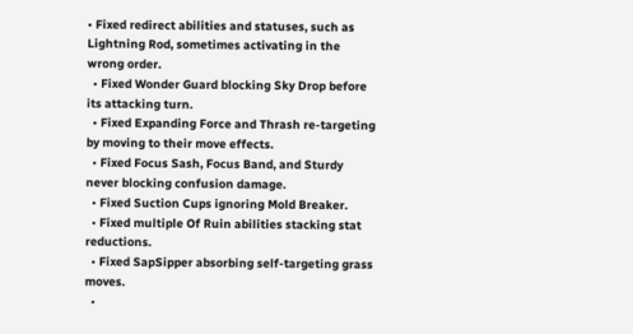• Fixed redirect abilities and statuses, such as Lightning Rod, sometimes activating in the wrong order.
  • Fixed Wonder Guard blocking Sky Drop before its attacking turn.
  • Fixed Expanding Force and Thrash re-targeting by moving to their move effects.
  • Fixed Focus Sash, Focus Band, and Sturdy never blocking confusion damage.
  • Fixed Suction Cups ignoring Mold Breaker.
  • Fixed multiple Of Ruin abilities stacking stat reductions.
  • Fixed SapSipper absorbing self-targeting grass moves.
  •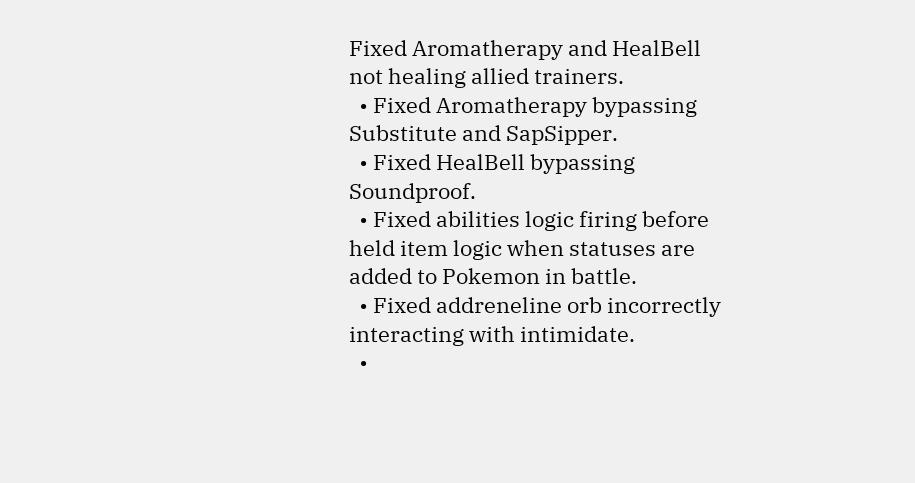Fixed Aromatherapy and HealBell not healing allied trainers.
  • Fixed Aromatherapy bypassing Substitute and SapSipper.
  • Fixed HealBell bypassing Soundproof.
  • Fixed abilities logic firing before held item logic when statuses are added to Pokemon in battle.
  • Fixed addreneline orb incorrectly interacting with intimidate.
  •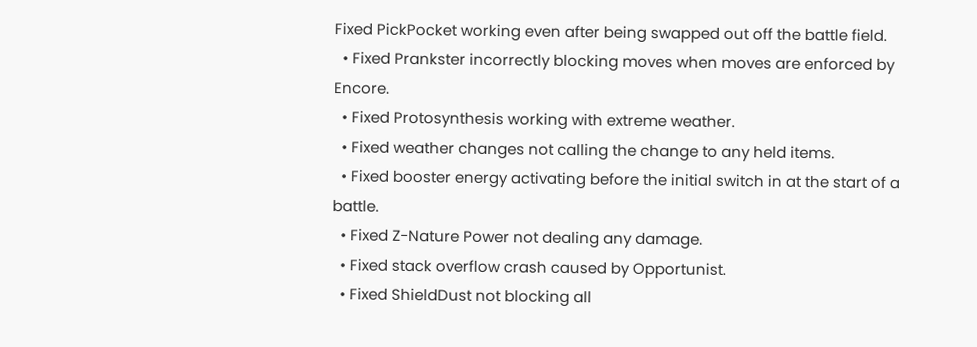Fixed PickPocket working even after being swapped out off the battle field.
  • Fixed Prankster incorrectly blocking moves when moves are enforced by Encore.
  • Fixed Protosynthesis working with extreme weather.
  • Fixed weather changes not calling the change to any held items.
  • Fixed booster energy activating before the initial switch in at the start of a battle.
  • Fixed Z-Nature Power not dealing any damage.
  • Fixed stack overflow crash caused by Opportunist.
  • Fixed ShieldDust not blocking all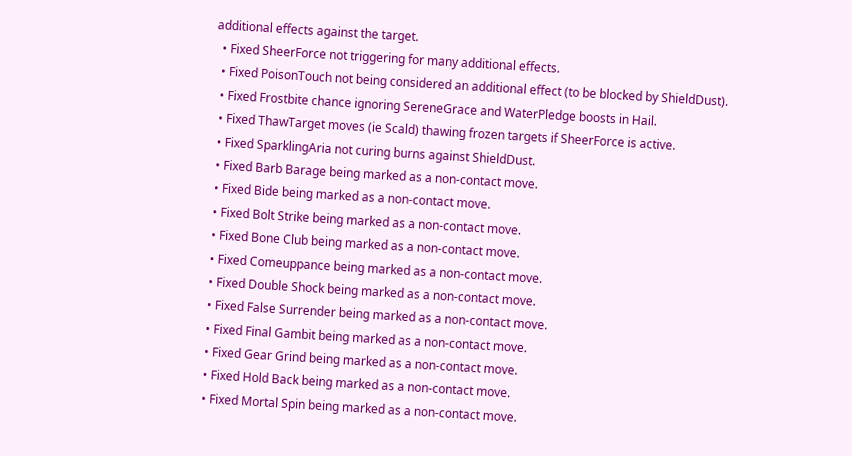additional effects against the target.
  • Fixed SheerForce not triggering for many additional effects.
  • Fixed PoisonTouch not being considered an additional effect (to be blocked by ShieldDust).
  • Fixed Frostbite chance ignoring SereneGrace and WaterPledge boosts in Hail.
  • Fixed ThawTarget moves (ie Scald) thawing frozen targets if SheerForce is active.
  • Fixed SparklingAria not curing burns against ShieldDust.
  • Fixed Barb Barage being marked as a non-contact move.
  • Fixed Bide being marked as a non-contact move.
  • Fixed Bolt Strike being marked as a non-contact move.
  • Fixed Bone Club being marked as a non-contact move.
  • Fixed Comeuppance being marked as a non-contact move.
  • Fixed Double Shock being marked as a non-contact move.
  • Fixed False Surrender being marked as a non-contact move.
  • Fixed Final Gambit being marked as a non-contact move.
  • Fixed Gear Grind being marked as a non-contact move.
  • Fixed Hold Back being marked as a non-contact move.
  • Fixed Mortal Spin being marked as a non-contact move.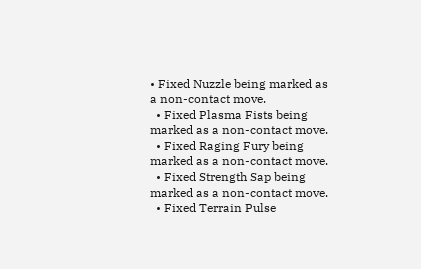• Fixed Nuzzle being marked as a non-contact move.
  • Fixed Plasma Fists being marked as a non-contact move.
  • Fixed Raging Fury being marked as a non-contact move.
  • Fixed Strength Sap being marked as a non-contact move.
  • Fixed Terrain Pulse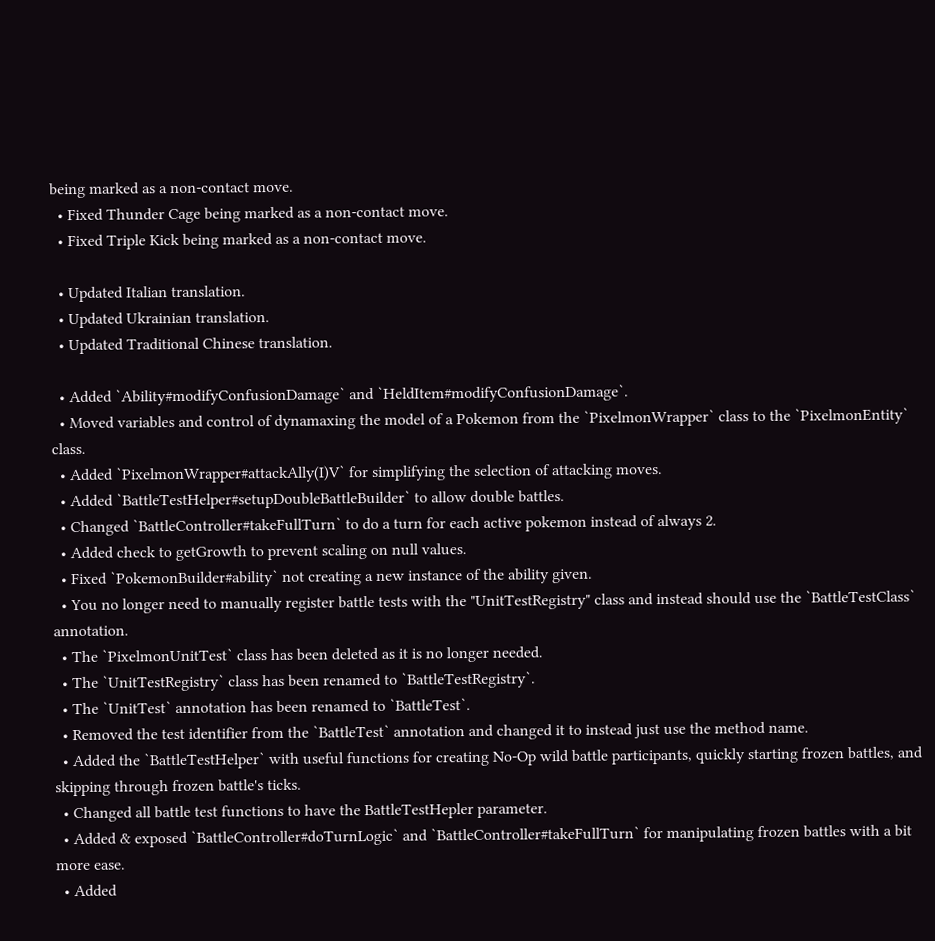being marked as a non-contact move.
  • Fixed Thunder Cage being marked as a non-contact move.
  • Fixed Triple Kick being marked as a non-contact move.

  • Updated Italian translation.
  • Updated Ukrainian translation.
  • Updated Traditional Chinese translation.

  • Added `Ability#modifyConfusionDamage` and `HeldItem#modifyConfusionDamage`.
  • Moved variables and control of dynamaxing the model of a Pokemon from the `PixelmonWrapper` class to the `PixelmonEntity` class.
  • Added `PixelmonWrapper#attackAlly(I)V` for simplifying the selection of attacking moves.
  • Added `BattleTestHelper#setupDoubleBattleBuilder` to allow double battles.
  • Changed `BattleController#takeFullTurn` to do a turn for each active pokemon instead of always 2.
  • Added check to getGrowth to prevent scaling on null values.
  • Fixed `PokemonBuilder#ability` not creating a new instance of the ability given.
  • You no longer need to manually register battle tests with the "UnitTestRegistry" class and instead should use the `BattleTestClass` annotation.
  • The `PixelmonUnitTest` class has been deleted as it is no longer needed.
  • The `UnitTestRegistry` class has been renamed to `BattleTestRegistry`.
  • The `UnitTest` annotation has been renamed to `BattleTest`.
  • Removed the test identifier from the `BattleTest` annotation and changed it to instead just use the method name.
  • Added the `BattleTestHelper` with useful functions for creating No-Op wild battle participants, quickly starting frozen battles, and skipping through frozen battle's ticks.
  • Changed all battle test functions to have the BattleTestHepler parameter.
  • Added & exposed `BattleController#doTurnLogic` and `BattleController#takeFullTurn` for manipulating frozen battles with a bit more ease.
  • Added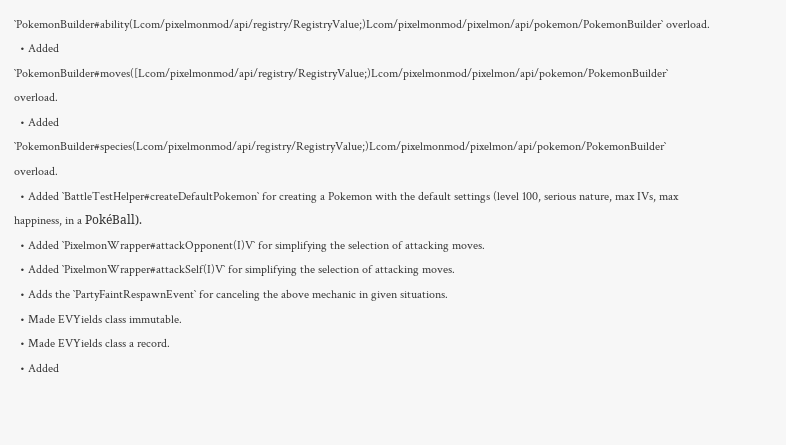`PokemonBuilder#ability(Lcom/pixelmonmod/api/registry/RegistryValue;)Lcom/pixelmonmod/pixelmon/api/pokemon/PokemonBuilder` overload.
  • Added `PokemonBuilder#moves([Lcom/pixelmonmod/api/registry/RegistryValue;)Lcom/pixelmonmod/pixelmon/api/pokemon/PokemonBuilder` overload.
  • Added `PokemonBuilder#species(Lcom/pixelmonmod/api/registry/RegistryValue;)Lcom/pixelmonmod/pixelmon/api/pokemon/PokemonBuilder` overload.
  • Added `BattleTestHelper#createDefaultPokemon` for creating a Pokemon with the default settings (level 100, serious nature, max IVs, max happiness, in a PokéBall).
  • Added `PixelmonWrapper#attackOpponent(I)V` for simplifying the selection of attacking moves.
  • Added `PixelmonWrapper#attackSelf(I)V` for simplifying the selection of attacking moves.
  • Adds the `PartyFaintRespawnEvent` for canceling the above mechanic in given situations.
  • Made EVYields class immutable.
  • Made EVYields class a record.
  • Added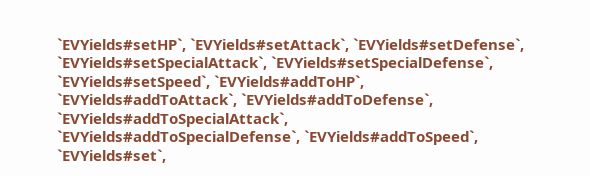`EVYields#setHP`, `EVYields#setAttack`, `EVYields#setDefense`, `EVYields#setSpecialAttack`, `EVYields#setSpecialDefense`, `EVYields#setSpeed`, `EVYields#addToHP`, `EVYields#addToAttack`, `EVYields#addToDefense`, `EVYields#addToSpecialAttack`, `EVYields#addToSpecialDefense`, `EVYields#addToSpeed`, `EVYields#set`,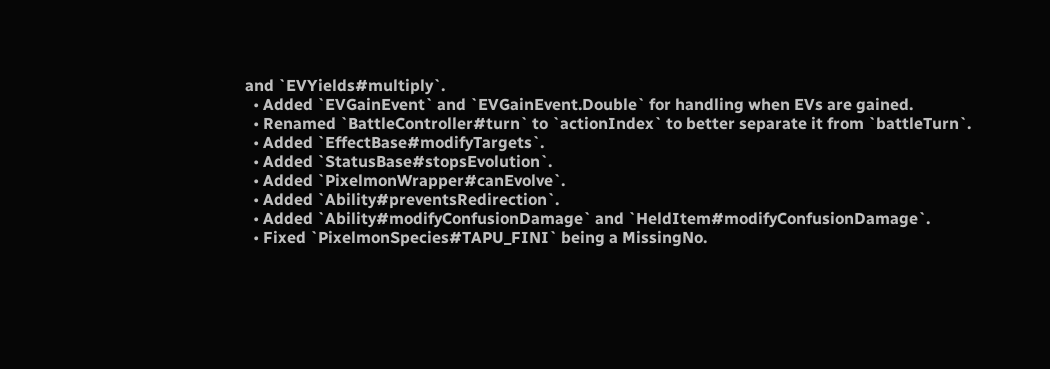and `EVYields#multiply`.
  • Added `EVGainEvent` and `EVGainEvent.Double` for handling when EVs are gained.
  • Renamed `BattleController#turn` to `actionIndex` to better separate it from `battleTurn`.
  • Added `EffectBase#modifyTargets`.
  • Added `StatusBase#stopsEvolution`.
  • Added `PixelmonWrapper#canEvolve`.
  • Added `Ability#preventsRedirection`.
  • Added `Ability#modifyConfusionDamage` and `HeldItem#modifyConfusionDamage`.
  • Fixed `PixelmonSpecies#TAPU_FINI` being a MissingNo.